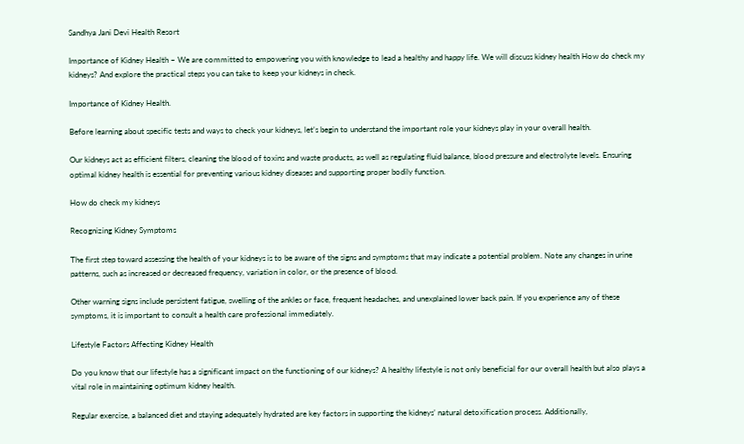Sandhya Jani Devi Health Resort

Importance of Kidney Health – We are committed to empowering you with knowledge to lead a healthy and happy life. We will discuss kidney health How do check my kidneys? And explore the practical steps you can take to keep your kidneys in check.

Importance of Kidney Health.

Before learning about specific tests and ways to check your kidneys, let’s begin to understand the important role your kidneys play in your overall health.

Our kidneys act as efficient filters, cleaning the blood of toxins and waste products, as well as regulating fluid balance, blood pressure and electrolyte levels. Ensuring optimal kidney health is essential for preventing various kidney diseases and supporting proper bodily function.

How do check my kidneys

Recognizing Kidney Symptoms

The first step toward assessing the health of your kidneys is to be aware of the signs and symptoms that may indicate a potential problem. Note any changes in urine patterns, such as increased or decreased frequency, variation in color, or the presence of blood.

Other warning signs include persistent fatigue, swelling of the ankles or face, frequent headaches, and unexplained lower back pain. If you experience any of these symptoms, it is important to consult a health care professional immediately.

Lifestyle Factors Affecting Kidney Health

Do you know that our lifestyle has a significant impact on the functioning of our kidneys? A healthy lifestyle is not only beneficial for our overall health but also plays a vital role in maintaining optimum kidney health.

Regular exercise, a balanced diet and staying adequately hydrated are key factors in supporting the kidneys’ natural detoxification process. Additionally,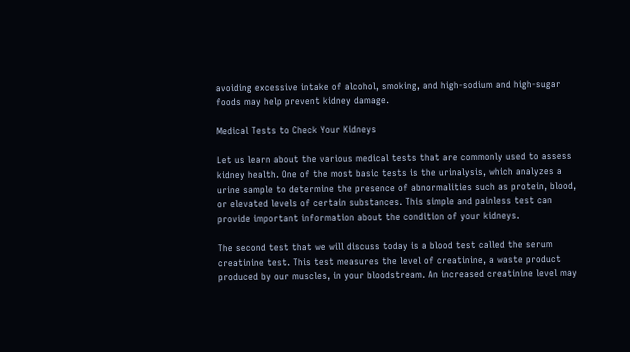avoiding excessive intake of alcohol, smoking, and high-sodium and high-sugar foods may help prevent kidney damage.

Medical Tests to Check Your Kidneys

Let us learn about the various medical tests that are commonly used to assess kidney health. One of the most basic tests is the urinalysis, which analyzes a urine sample to determine the presence of abnormalities such as protein, blood, or elevated levels of certain substances. This simple and painless test can provide important information about the condition of your kidneys.

The second test that we will discuss today is a blood test called the serum creatinine test. This test measures the level of creatinine, a waste product produced by our muscles, in your bloodstream. An increased creatinine level may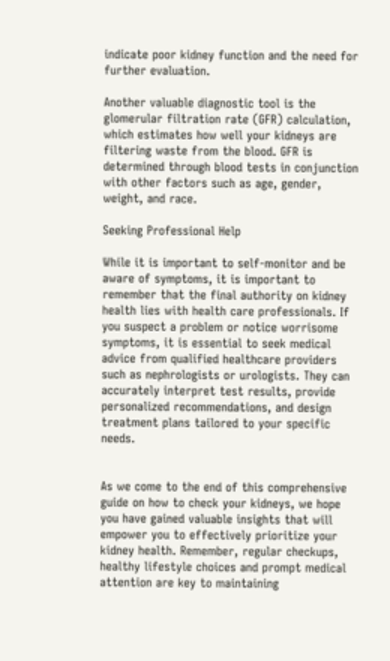indicate poor kidney function and the need for further evaluation.

Another valuable diagnostic tool is the glomerular filtration rate (GFR) calculation, which estimates how well your kidneys are filtering waste from the blood. GFR is determined through blood tests in conjunction with other factors such as age, gender, weight, and race.

Seeking Professional Help

While it is important to self-monitor and be aware of symptoms, it is important to remember that the final authority on kidney health lies with health care professionals. If you suspect a problem or notice worrisome symptoms, it is essential to seek medical advice from qualified healthcare providers such as nephrologists or urologists. They can accurately interpret test results, provide personalized recommendations, and design treatment plans tailored to your specific needs.


As we come to the end of this comprehensive guide on how to check your kidneys, we hope you have gained valuable insights that will empower you to effectively prioritize your kidney health. Remember, regular checkups, healthy lifestyle choices and prompt medical attention are key to maintaining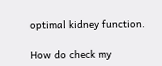optimal kidney function.

How do check my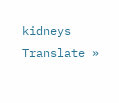kidneys
Translate »